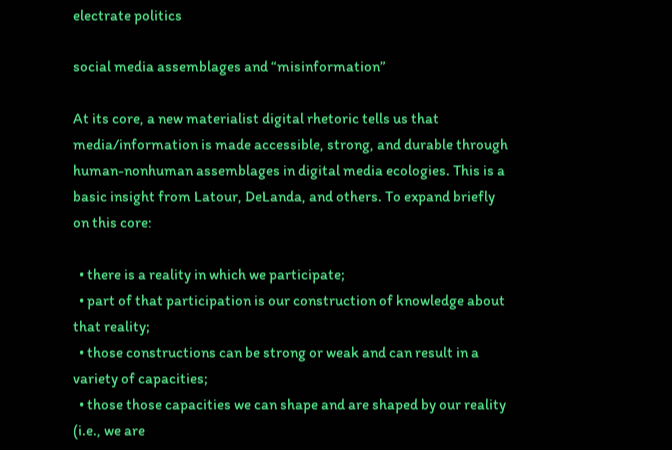electrate politics

social media assemblages and “misinformation”

At its core, a new materialist digital rhetoric tells us that media/information is made accessible, strong, and durable through human-nonhuman assemblages in digital media ecologies. This is a basic insight from Latour, DeLanda, and others. To expand briefly on this core:

  • there is a reality in which we participate;
  • part of that participation is our construction of knowledge about that reality;
  • those constructions can be strong or weak and can result in a variety of capacities;
  • those those capacities we can shape and are shaped by our reality (i.e., we are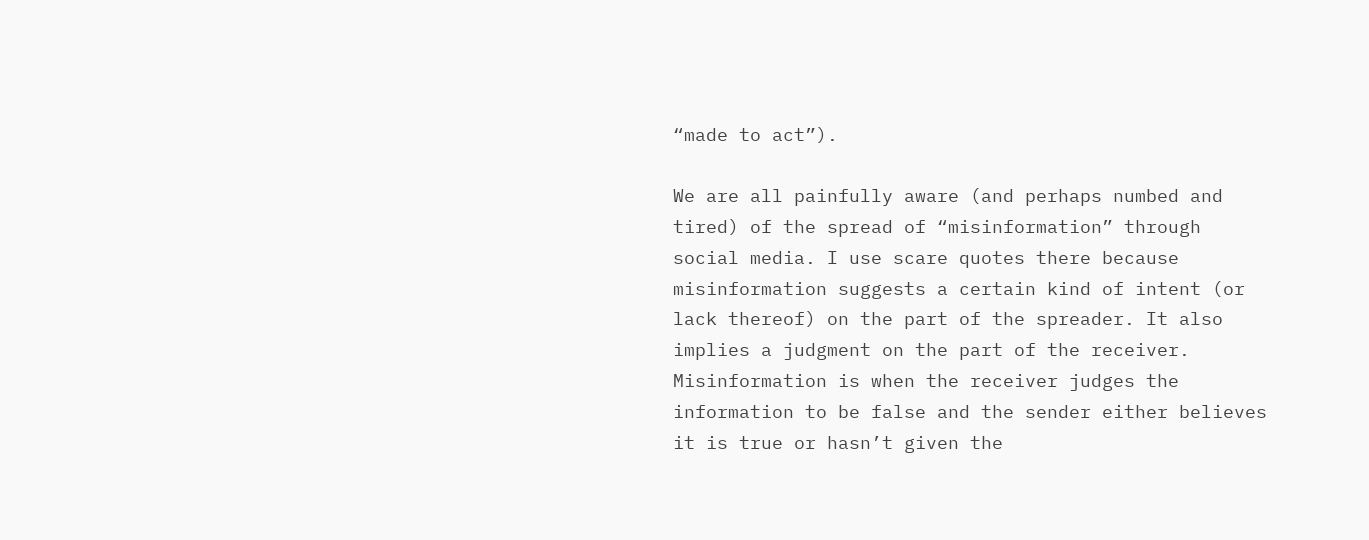“made to act”).

We are all painfully aware (and perhaps numbed and tired) of the spread of “misinformation” through social media. I use scare quotes there because misinformation suggests a certain kind of intent (or lack thereof) on the part of the spreader. It also implies a judgment on the part of the receiver. Misinformation is when the receiver judges the information to be false and the sender either believes it is true or hasn’t given the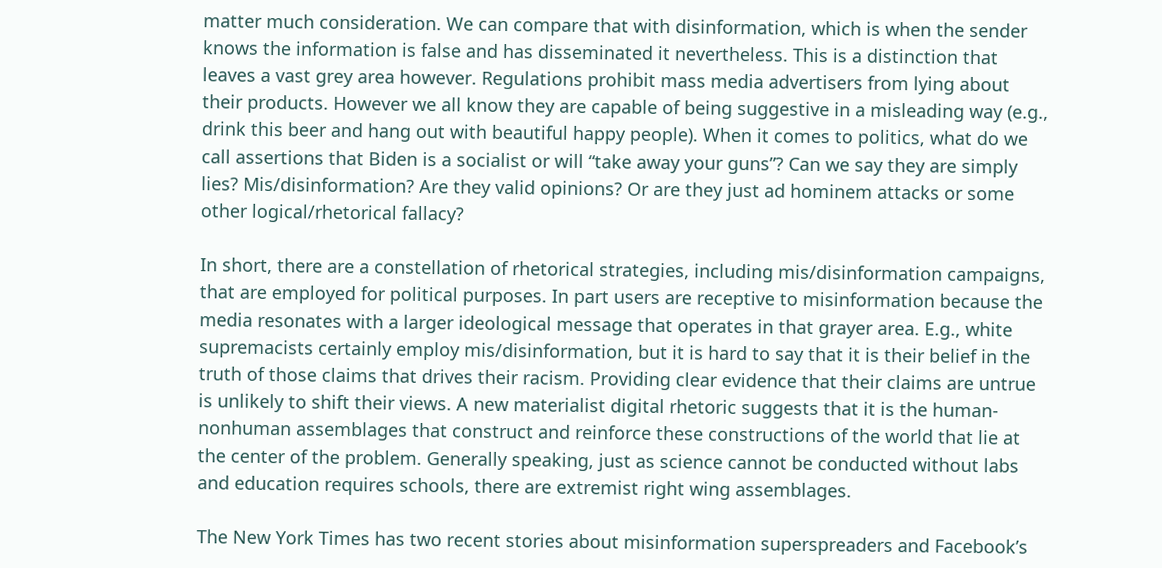matter much consideration. We can compare that with disinformation, which is when the sender knows the information is false and has disseminated it nevertheless. This is a distinction that leaves a vast grey area however. Regulations prohibit mass media advertisers from lying about their products. However we all know they are capable of being suggestive in a misleading way (e.g., drink this beer and hang out with beautiful happy people). When it comes to politics, what do we call assertions that Biden is a socialist or will “take away your guns”? Can we say they are simply lies? Mis/disinformation? Are they valid opinions? Or are they just ad hominem attacks or some other logical/rhetorical fallacy?

In short, there are a constellation of rhetorical strategies, including mis/disinformation campaigns, that are employed for political purposes. In part users are receptive to misinformation because the media resonates with a larger ideological message that operates in that grayer area. E.g., white supremacists certainly employ mis/disinformation, but it is hard to say that it is their belief in the truth of those claims that drives their racism. Providing clear evidence that their claims are untrue is unlikely to shift their views. A new materialist digital rhetoric suggests that it is the human-nonhuman assemblages that construct and reinforce these constructions of the world that lie at the center of the problem. Generally speaking, just as science cannot be conducted without labs and education requires schools, there are extremist right wing assemblages.

The New York Times has two recent stories about misinformation superspreaders and Facebook’s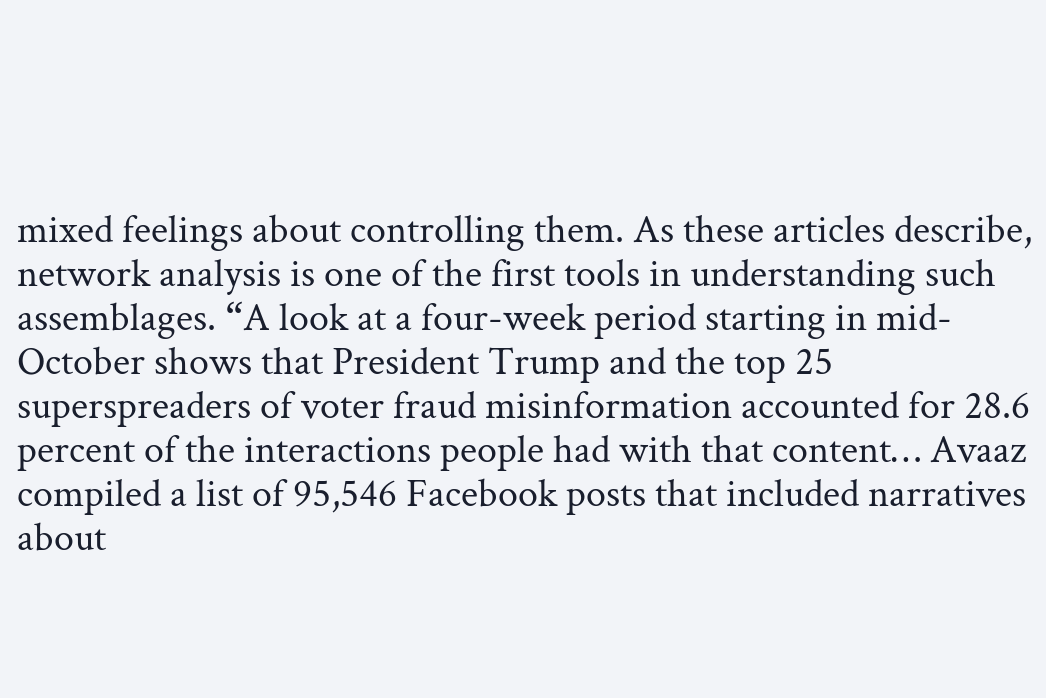mixed feelings about controlling them. As these articles describe, network analysis is one of the first tools in understanding such assemblages. “A look at a four-week period starting in mid-October shows that President Trump and the top 25 superspreaders of voter fraud misinformation accounted for 28.6 percent of the interactions people had with that content… Avaaz compiled a list of 95,546 Facebook posts that included narratives about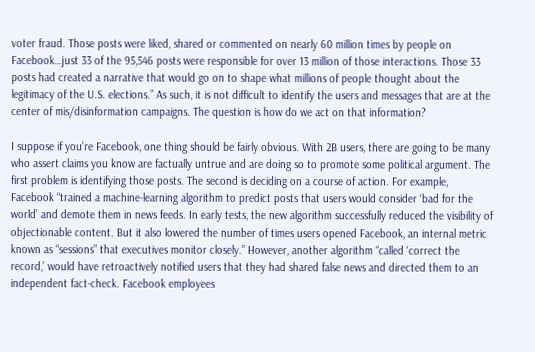voter fraud. Those posts were liked, shared or commented on nearly 60 million times by people on Facebook…just 33 of the 95,546 posts were responsible for over 13 million of those interactions. Those 33 posts had created a narrative that would go on to shape what millions of people thought about the legitimacy of the U.S. elections.” As such, it is not difficult to identify the users and messages that are at the center of mis/disinformation campaigns. The question is how do we act on that information?

I suppose if you’re Facebook, one thing should be fairly obvious. With 2B users, there are going to be many who assert claims you know are factually untrue and are doing so to promote some political argument. The first problem is identifying those posts. The second is deciding on a course of action. For example, Facebook “trained a machine-learning algorithm to predict posts that users would consider ‘bad for the world’ and demote them in news feeds. In early tests, the new algorithm successfully reduced the visibility of objectionable content. But it also lowered the number of times users opened Facebook, an internal metric known as “sessions” that executives monitor closely.” However, another algorithm “called ‘correct the record,’ would have retroactively notified users that they had shared false news and directed them to an independent fact-check. Facebook employees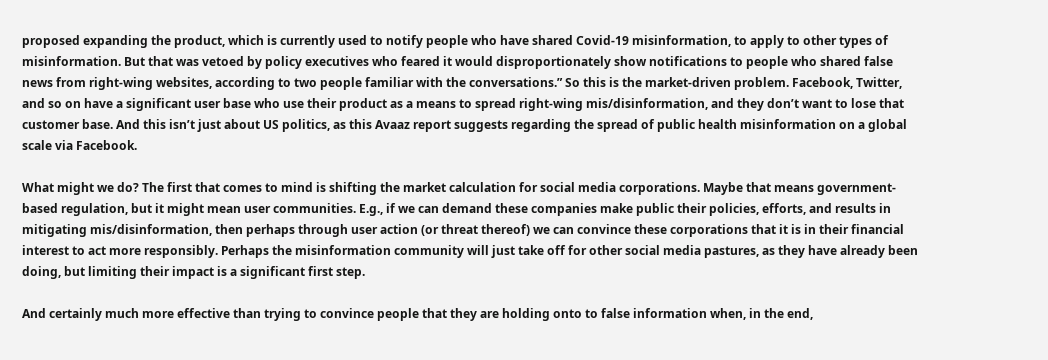proposed expanding the product, which is currently used to notify people who have shared Covid-19 misinformation, to apply to other types of misinformation. But that was vetoed by policy executives who feared it would disproportionately show notifications to people who shared false news from right-wing websites, according to two people familiar with the conversations.” So this is the market-driven problem. Facebook, Twitter, and so on have a significant user base who use their product as a means to spread right-wing mis/disinformation, and they don’t want to lose that customer base. And this isn’t just about US politics, as this Avaaz report suggests regarding the spread of public health misinformation on a global scale via Facebook.

What might we do? The first that comes to mind is shifting the market calculation for social media corporations. Maybe that means government-based regulation, but it might mean user communities. E.g., if we can demand these companies make public their policies, efforts, and results in mitigating mis/disinformation, then perhaps through user action (or threat thereof) we can convince these corporations that it is in their financial interest to act more responsibly. Perhaps the misinformation community will just take off for other social media pastures, as they have already been doing, but limiting their impact is a significant first step.

And certainly much more effective than trying to convince people that they are holding onto to false information when, in the end,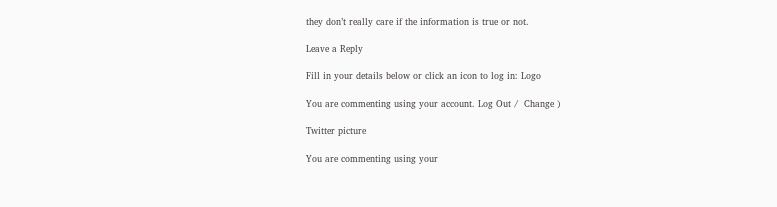they don’t really care if the information is true or not.

Leave a Reply

Fill in your details below or click an icon to log in: Logo

You are commenting using your account. Log Out /  Change )

Twitter picture

You are commenting using your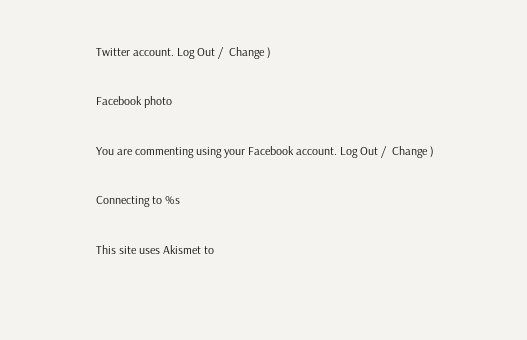Twitter account. Log Out /  Change )

Facebook photo

You are commenting using your Facebook account. Log Out /  Change )

Connecting to %s

This site uses Akismet to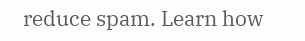reduce spam. Learn how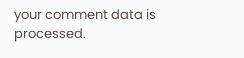your comment data is processed.